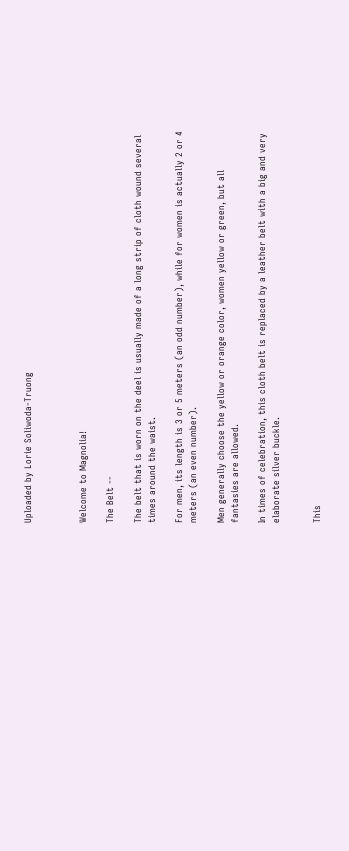Uploaded by Lorie Soliwoda-Truong



Welcome to Magnolia!

The Belt --

The belt that is worn on the deel is usually made of a long strip of cloth wound several times around the waist.

For men, its length is 3 or 5 meters (an odd number), while for women is actually 2 or 4 meters (an even number).

Men generally choose the yellow or orange color, women yellow or green, but all fantasies are allowed.

In times of celebration, this cloth belt is replaced by a leather belt with a big and very elaborate silver buckle.


This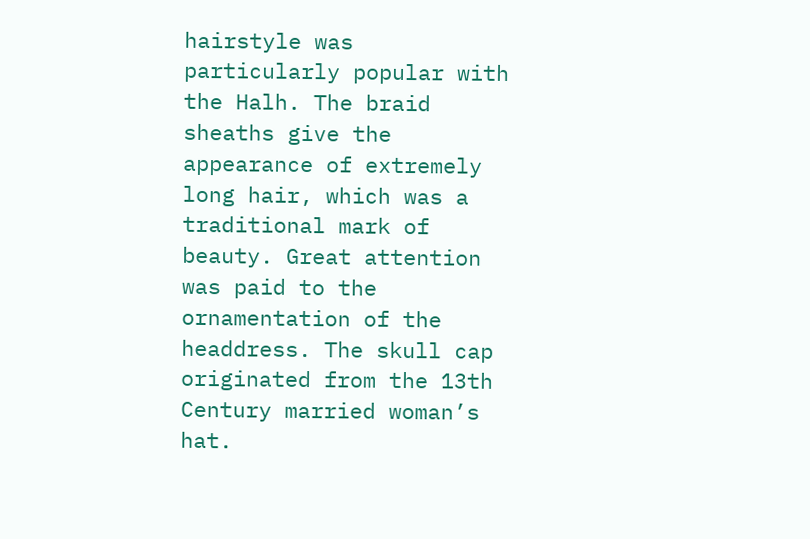hairstyle was particularly popular with the Halh. The braid sheaths give the appearance of extremely long hair, which was a traditional mark of beauty. Great attention was paid to the ornamentation of the headdress. The skull cap originated from the 13th Century married woman’s hat.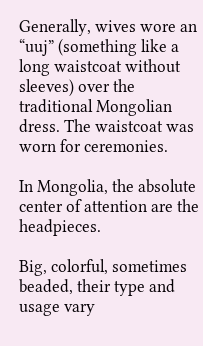Generally, wives wore an “uuj” (something like a long waistcoat without sleeves) over the traditional Mongolian dress. The waistcoat was worn for ceremonies.

In Mongolia, the absolute center of attention are the headpieces.

Big, colorful, sometimes beaded, their type and usage vary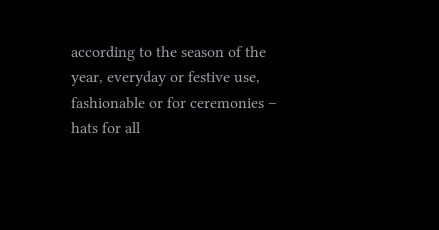according to the season of the year, everyday or festive use, fashionable or for ceremonies – hats for all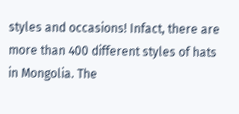styles and occasions! Infact, there are more than 400 different styles of hats in Mongolia. The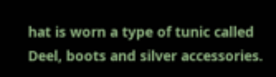hat is worn a type of tunic called Deel, boots and silver accessories.